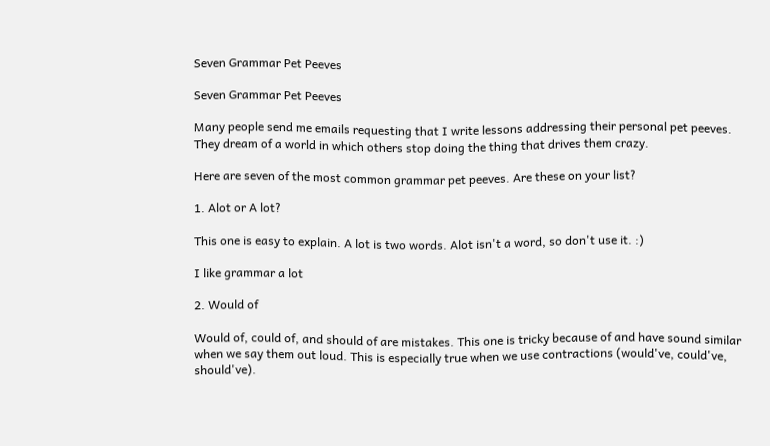Seven Grammar Pet Peeves

Seven Grammar Pet Peeves

Many people send me emails requesting that I write lessons addressing their personal pet peeves. They dream of a world in which others stop doing the thing that drives them crazy.

Here are seven of the most common grammar pet peeves. Are these on your list?

1. Alot or A lot?

This one is easy to explain. A lot is two words. Alot isn't a word, so don't use it. :)

I like grammar a lot

2. Would of

Would of, could of, and should of are mistakes. This one is tricky because of and have sound similar when we say them out loud. This is especially true when we use contractions (would've, could've, should've).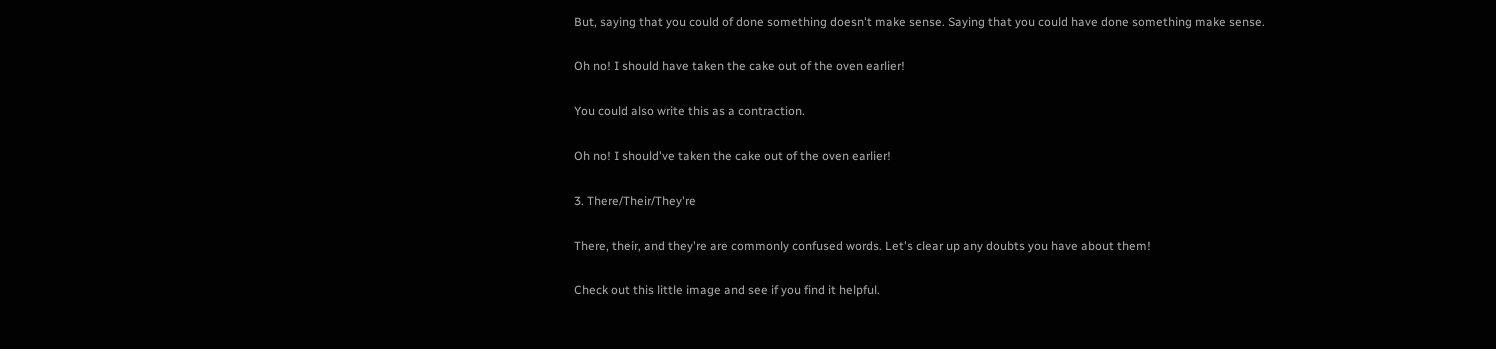But, saying that you could of done something doesn't make sense. Saying that you could have done something make sense.

Oh no! I should have taken the cake out of the oven earlier!

You could also write this as a contraction.

Oh no! I should've taken the cake out of the oven earlier!

3. There/Their/They're

There, their, and they're are commonly confused words. Let's clear up any doubts you have about them!

Check out this little image and see if you find it helpful.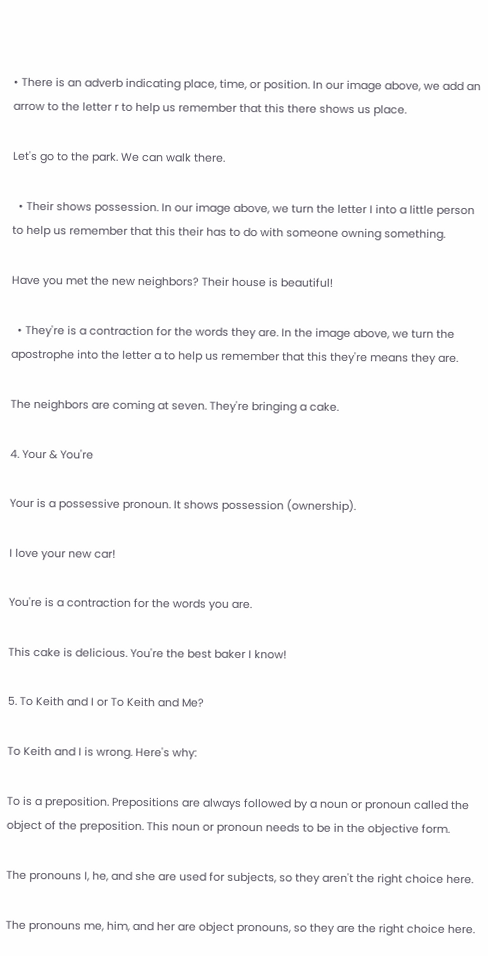• There is an adverb indicating place, time, or position. In our image above, we add an arrow to the letter r to help us remember that this there shows us place.

Let's go to the park. We can walk there.

  • Their shows possession. In our image above, we turn the letter I into a little person to help us remember that this their has to do with someone owning something.

Have you met the new neighbors? Their house is beautiful!

  • They're is a contraction for the words they are. In the image above, we turn the apostrophe into the letter a to help us remember that this they're means they are.

The neighbors are coming at seven. They're bringing a cake.

4. Your & You're

Your is a possessive pronoun. It shows possession (ownership).

I love your new car!

You're is a contraction for the words you are.

This cake is delicious. You're the best baker I know!

5. To Keith and I or To Keith and Me?

To Keith and I is wrong. Here's why:

To is a preposition. Prepositions are always followed by a noun or pronoun called the object of the preposition. This noun or pronoun needs to be in the objective form.

The pronouns I, he, and she are used for subjects, so they aren't the right choice here.

The pronouns me, him, and her are object pronouns, so they are the right choice here.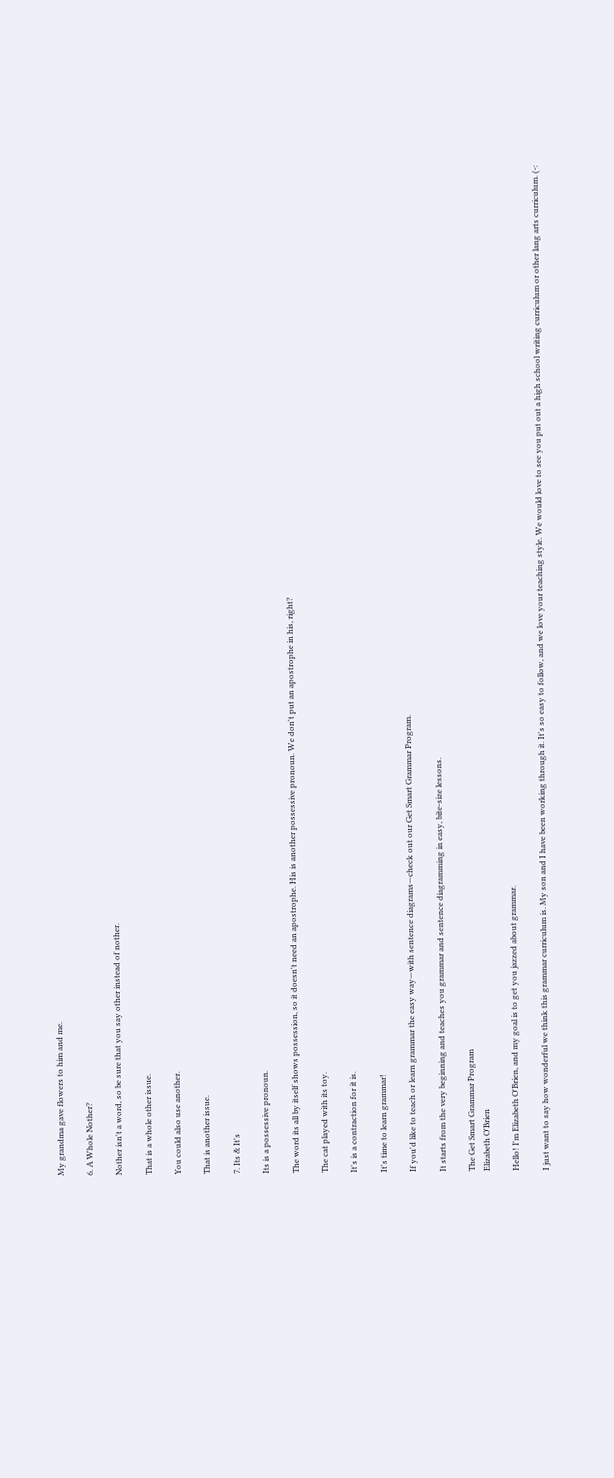My grandma gave flowers to him and me.

6. A Whole Nother?

Nother isn't a word, so be sure that you say other instead of nother.

That is a whole other issue.

You could also use another.

That is another issue.

7. Its & It's

Its is a possessive pronoun.

The word its all by itself shows possession, so it doesn't need an apostrophe. His is another possessive pronoun. We don't put an apostrophe in his, right?

The cat played with its toy.

It's is a contraction for it is.

It's time to learn grammar!

If you'd like to teach or learn grammar the easy way—with sentence diagrams—check out our Get Smart Grammar Program.

It starts from the very beginning and teaches you grammar and sentence diagramming in easy, bite-size lessons.

The Get Smart Grammar Program
Elizabeth O'Brien

Hello! I'm Elizabeth O'Brien, and my goal is to get you jazzed about grammar.

I just want to say how wonderful we think this grammar curriculum is. My son and I have been working through it. It's so easy to follow, and we love your teaching style. We would love to see you put out a high school writing curriculum or other lang arts curriculum. (-: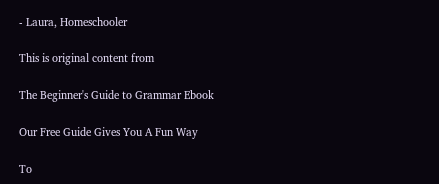- Laura, Homeschooler

This is original content from

The Beginner's Guide to Grammar Ebook

Our Free Guide Gives You A Fun Way

To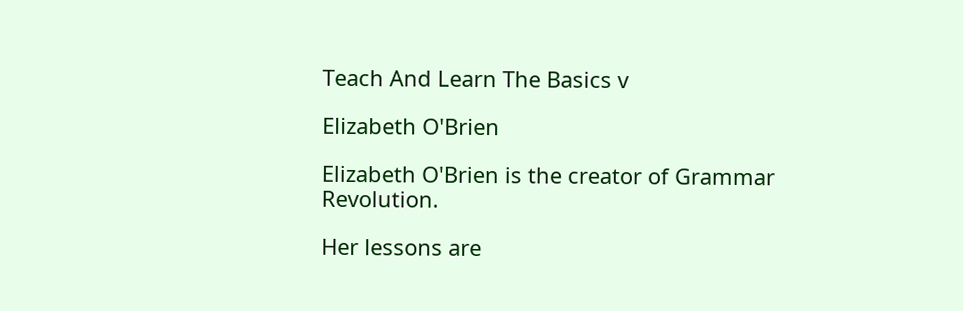Teach And Learn The Basics v

Elizabeth O'Brien

Elizabeth O'Brien is the creator of Grammar Revolution.

Her lessons are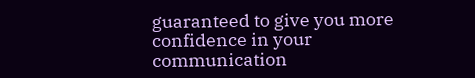guaranteed to give you more confidence in your communication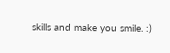skills and make you smile. :)